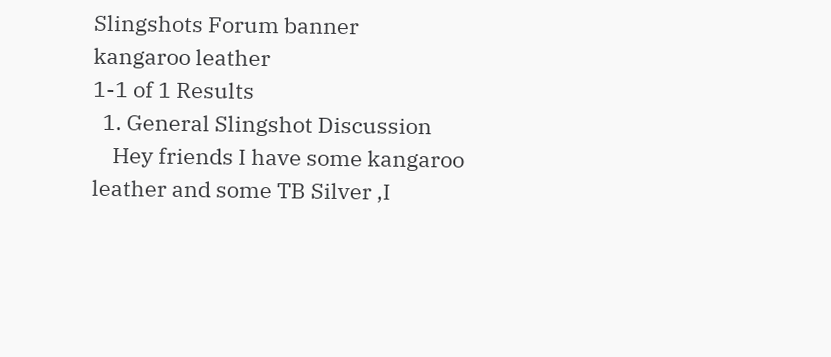Slingshots Forum banner
kangaroo leather
1-1 of 1 Results
  1. General Slingshot Discussion
    Hey friends I have some kangaroo leather and some TB Silver ,I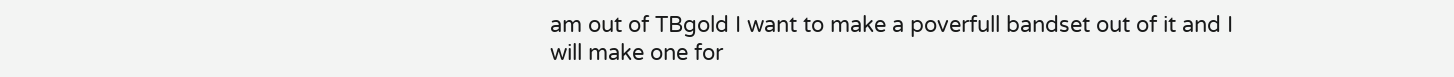am out of TBgold I want to make a poverfull bandset out of it and I will make one for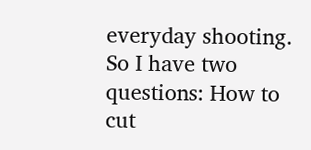everyday shooting. So I have two questions: How to cut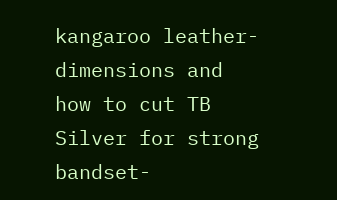kangaroo leather-dimensions and how to cut TB Silver for strong bandset-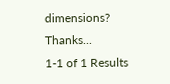dimensions? Thanks...
1-1 of 1 Results